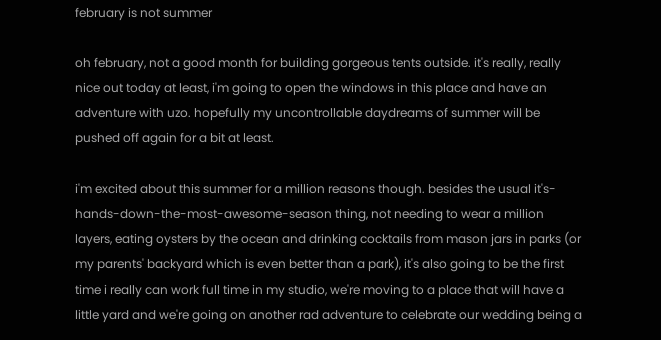february is not summer

oh february, not a good month for building gorgeous tents outside. it's really, really nice out today at least, i'm going to open the windows in this place and have an adventure with uzo. hopefully my uncontrollable daydreams of summer will be pushed off again for a bit at least.

i'm excited about this summer for a million reasons though. besides the usual it's-hands-down-the-most-awesome-season thing, not needing to wear a million layers, eating oysters by the ocean and drinking cocktails from mason jars in parks (or my parents' backyard which is even better than a park), it's also going to be the first time i really can work full time in my studio, we're moving to a place that will have a little yard and we're going on another rad adventure to celebrate our wedding being a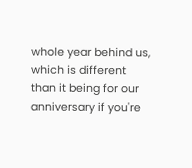whole year behind us, which is different than it being for our anniversary if you're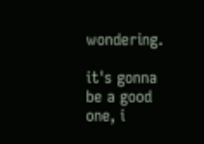wondering.

it's gonna be a good one, i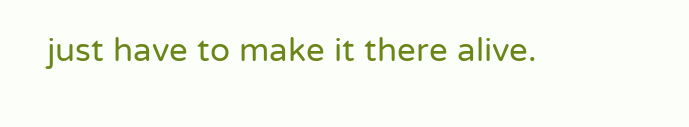just have to make it there alive.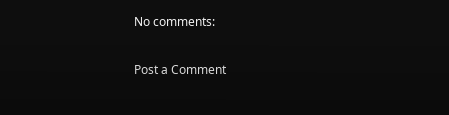No comments:

Post a Comment